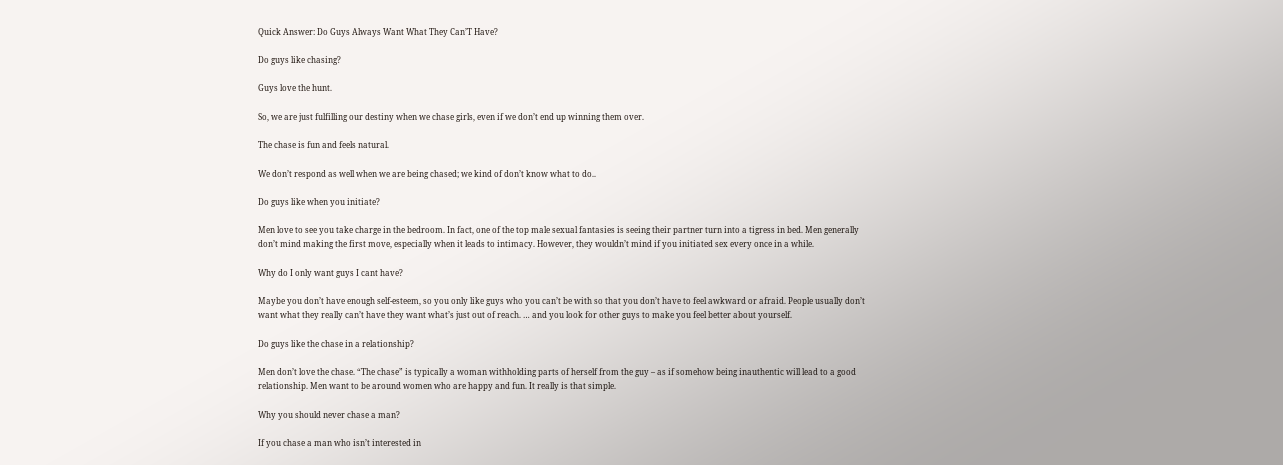Quick Answer: Do Guys Always Want What They Can’T Have?

Do guys like chasing?

Guys love the hunt.

So, we are just fulfilling our destiny when we chase girls, even if we don’t end up winning them over.

The chase is fun and feels natural.

We don’t respond as well when we are being chased; we kind of don’t know what to do..

Do guys like when you initiate?

Men love to see you take charge in the bedroom. In fact, one of the top male sexual fantasies is seeing their partner turn into a tigress in bed. Men generally don’t mind making the first move, especially when it leads to intimacy. However, they wouldn’t mind if you initiated sex every once in a while.

Why do I only want guys I cant have?

Maybe you don’t have enough self-esteem, so you only like guys who you can’t be with so that you don’t have to feel awkward or afraid. People usually don’t want what they really can’t have they want what’s just out of reach. … and you look for other guys to make you feel better about yourself.

Do guys like the chase in a relationship?

Men don’t love the chase. “The chase” is typically a woman withholding parts of herself from the guy – as if somehow being inauthentic will lead to a good relationship. Men want to be around women who are happy and fun. It really is that simple.

Why you should never chase a man?

If you chase a man who isn’t interested in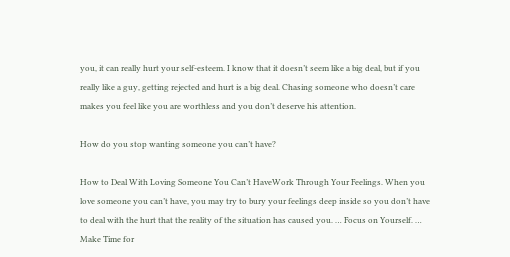you, it can really hurt your self-esteem. I know that it doesn’t seem like a big deal, but if you really like a guy, getting rejected and hurt is a big deal. Chasing someone who doesn’t care makes you feel like you are worthless and you don’t deserve his attention.

How do you stop wanting someone you can’t have?

How to Deal With Loving Someone You Can’t HaveWork Through Your Feelings. When you love someone you can’t have, you may try to bury your feelings deep inside so you don’t have to deal with the hurt that the reality of the situation has caused you. … Focus on Yourself. … Make Time for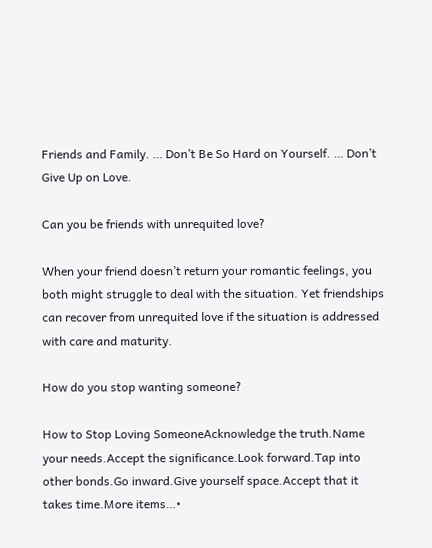Friends and Family. … Don’t Be So Hard on Yourself. … Don’t Give Up on Love.

Can you be friends with unrequited love?

When your friend doesn’t return your romantic feelings, you both might struggle to deal with the situation. Yet friendships can recover from unrequited love if the situation is addressed with care and maturity.

How do you stop wanting someone?

How to Stop Loving SomeoneAcknowledge the truth.Name your needs.Accept the significance.Look forward.Tap into other bonds.Go inward.Give yourself space.Accept that it takes time.More items…•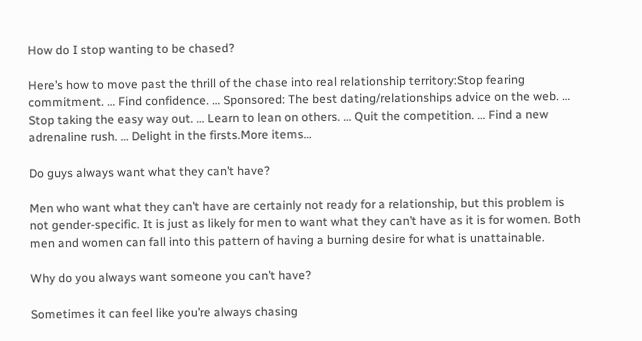How do I stop wanting to be chased?

Here’s how to move past the thrill of the chase into real relationship territory:Stop fearing commitment. … Find confidence. … Sponsored: The best dating/relationships advice on the web. … Stop taking the easy way out. … Learn to lean on others. … Quit the competition. … Find a new adrenaline rush. … Delight in the firsts.More items…

Do guys always want what they can’t have?

Men who want what they can’t have are certainly not ready for a relationship, but this problem is not gender-specific. It is just as likely for men to want what they can’t have as it is for women. Both men and women can fall into this pattern of having a burning desire for what is unattainable.

Why do you always want someone you can’t have?

Sometimes it can feel like you’re always chasing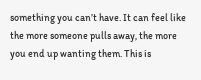something you can’t have. It can feel like the more someone pulls away, the more you end up wanting them. This is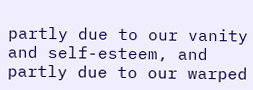partly due to our vanity and self-esteem, and partly due to our warped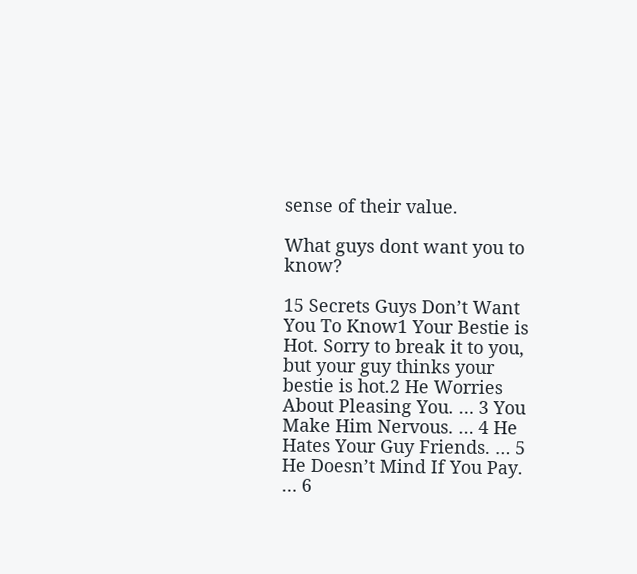sense of their value.

What guys dont want you to know?

15 Secrets Guys Don’t Want You To Know1 Your Bestie is Hot. Sorry to break it to you, but your guy thinks your bestie is hot.2 He Worries About Pleasing You. … 3 You Make Him Nervous. … 4 He Hates Your Guy Friends. … 5 He Doesn’t Mind If You Pay. … 6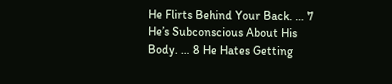He Flirts Behind Your Back. … 7 He’s Subconscious About His Body. … 8 He Hates Getting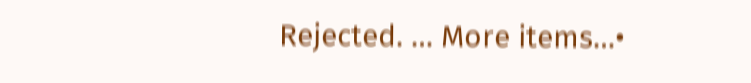Rejected. … More items…•